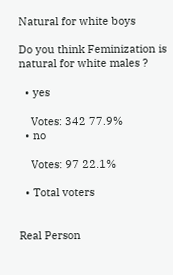Natural for white boys

Do you think Feminization is natural for white males ?

  • yes

    Votes: 342 77.9%
  • no

    Votes: 97 22.1%

  • Total voters


Real Person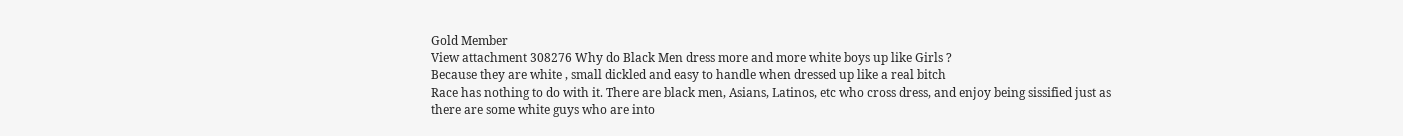Gold Member
View attachment 308276 Why do Black Men dress more and more white boys up like Girls ?
Because they are white , small dickled and easy to handle when dressed up like a real bitch
Race has nothing to do with it. There are black men, Asians, Latinos, etc who cross dress, and enjoy being sissified just as there are some white guys who are into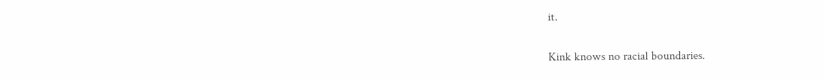it.

Kink knows no racial boundaries.